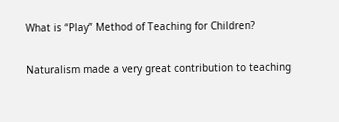What is “Play” Method of Teaching for Children?

Naturalism made a very great contribution to teaching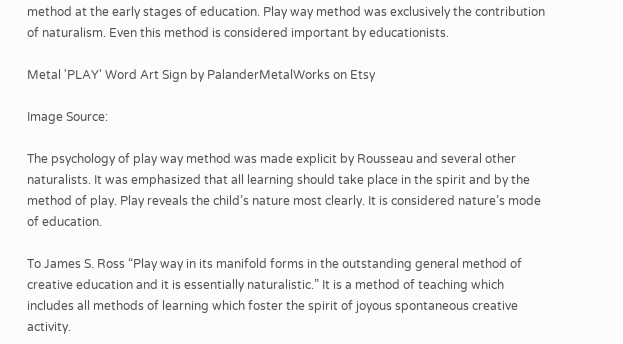method at the early stages of education. Play way method was exclusively the contribution of naturalism. Even this method is considered important by educationists.

Metal 'PLAY' Word Art Sign by PalanderMetalWorks on Etsy

Image Source:

The psychology of play way method was made explicit by Rousseau and several other naturalists. It was emphasized that all learning should take place in the spirit and by the method of play. Play reveals the child’s nature most clearly. It is considered nature’s mode of education.

To James S. Ross “Play way in its manifold forms in the outstanding general method of creative education and it is essentially naturalistic.” It is a method of teaching which includes all methods of learning which foster the spirit of joyous spontaneous creative activity.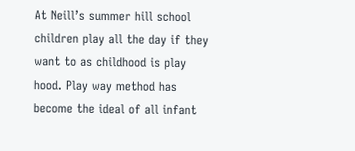At Neill’s summer hill school children play all the day if they want to as childhood is play hood. Play way method has become the ideal of all infant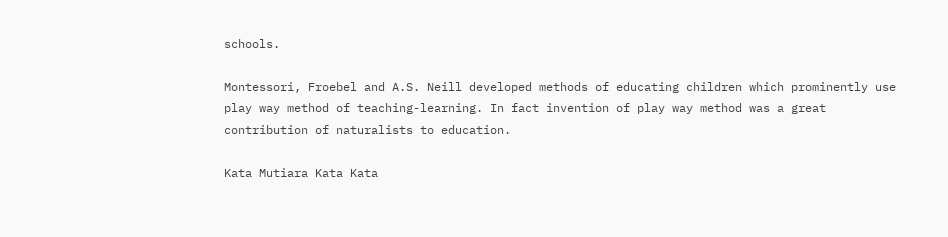schools.

Montessori, Froebel and A.S. Neill developed methods of educating children which prominently use play way method of teaching-learning. In fact invention of play way method was a great contribution of naturalists to education.

Kata Mutiara Kata Kata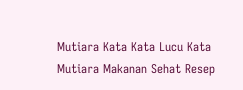Mutiara Kata Kata Lucu Kata Mutiara Makanan Sehat Resep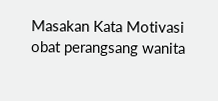Masakan Kata Motivasi obat perangsang wanita